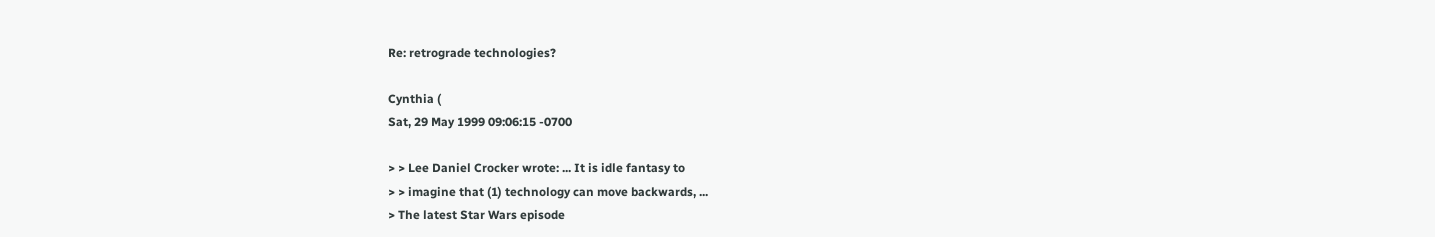Re: retrograde technologies?

Cynthia (
Sat, 29 May 1999 09:06:15 -0700

> > Lee Daniel Crocker wrote: ... It is idle fantasy to
> > imagine that (1) technology can move backwards, ...
> The latest Star Wars episode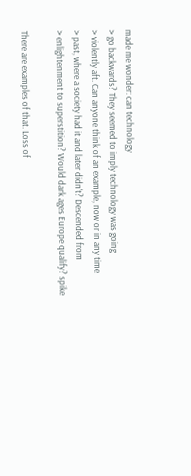made me wonder: can technology
> go backwards? They seemed to imply technology was going
> violently aft. Can anyone think of an example, now or in any time
> past, where a society had it and later didn't? Descended from
> enlightenment to superstition? Would dark ages Europe qualify? spike

There are examples of that. Loss of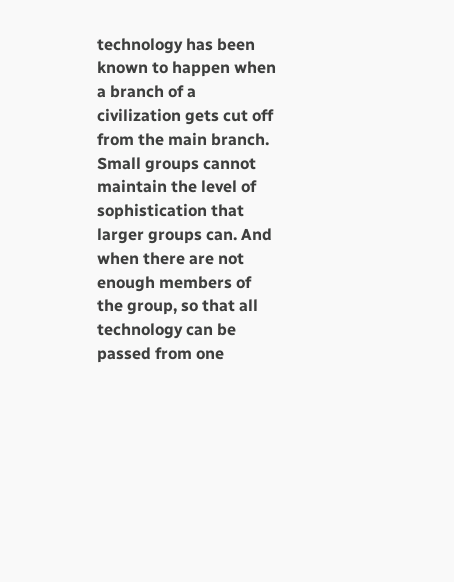technology has been known to happen when a branch of a civilization gets cut off from the main branch. Small groups cannot maintain the level of sophistication that larger groups can. And when there are not enough members of the group, so that all technology can be passed from one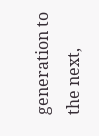generation to the next,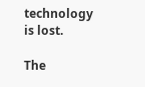technology is lost.

The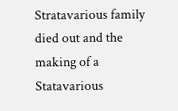Stratavarious family died out and the making of a Statavarious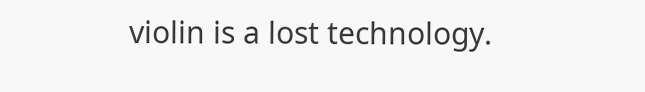violin is a lost technology.